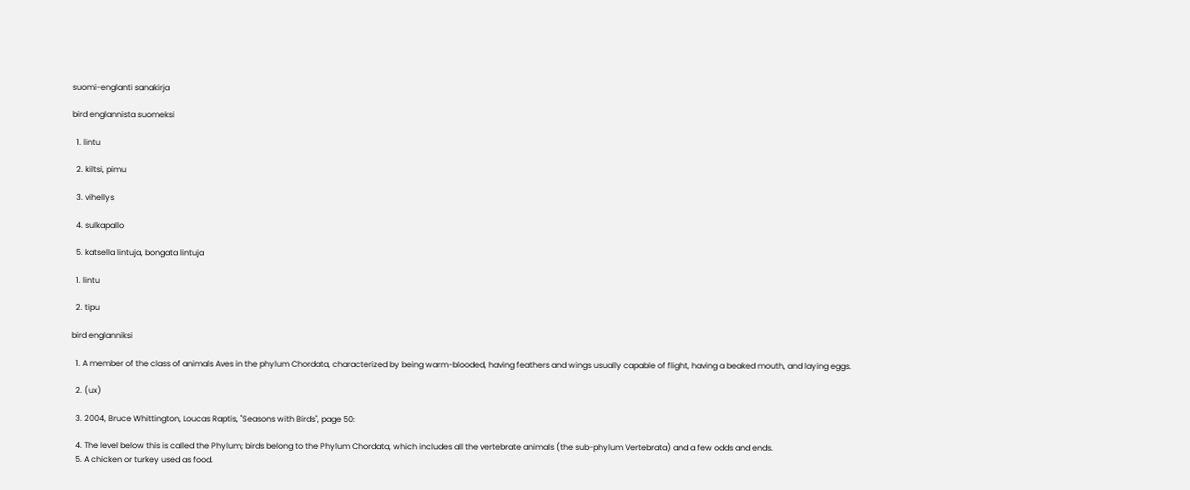suomi-englanti sanakirja

bird englannista suomeksi

  1. lintu

  2. kiltsi, pimu

  3. vihellys

  4. sulkapallo

  5. katsella lintuja, bongata lintuja

  1. lintu

  2. tipu

bird englanniksi

  1. A member of the class of animals Aves in the phylum Chordata, characterized by being warm-blooded, having feathers and wings usually capable of flight, having a beaked mouth, and laying eggs.

  2. (ux)

  3. 2004, Bruce Whittington, Loucas Raptis, ''Seasons with Birds'', page 50:

  4. The level below this is called the Phylum; birds belong to the Phylum Chordata, which includes all the vertebrate animals (the sub-phylum Vertebrata) and a few odds and ends.
  5. A chicken or turkey used as food.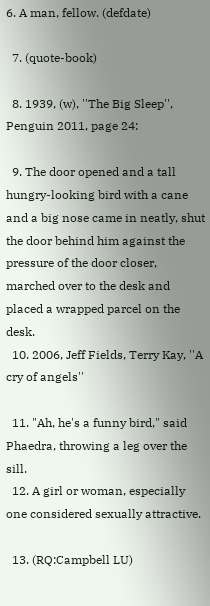6. A man, fellow. (defdate)

  7. (quote-book)

  8. 1939, (w), ''The Big Sleep'', Penguin 2011, page 24:

  9. The door opened and a tall hungry-looking bird with a cane and a big nose came in neatly, shut the door behind him against the pressure of the door closer, marched over to the desk and placed a wrapped parcel on the desk.
  10. 2006, Jeff Fields, Terry Kay, ''A cry of angels''

  11. "Ah, he's a funny bird," said Phaedra, throwing a leg over the sill.
  12. A girl or woman, especially one considered sexually attractive.

  13. (RQ:Campbell LU)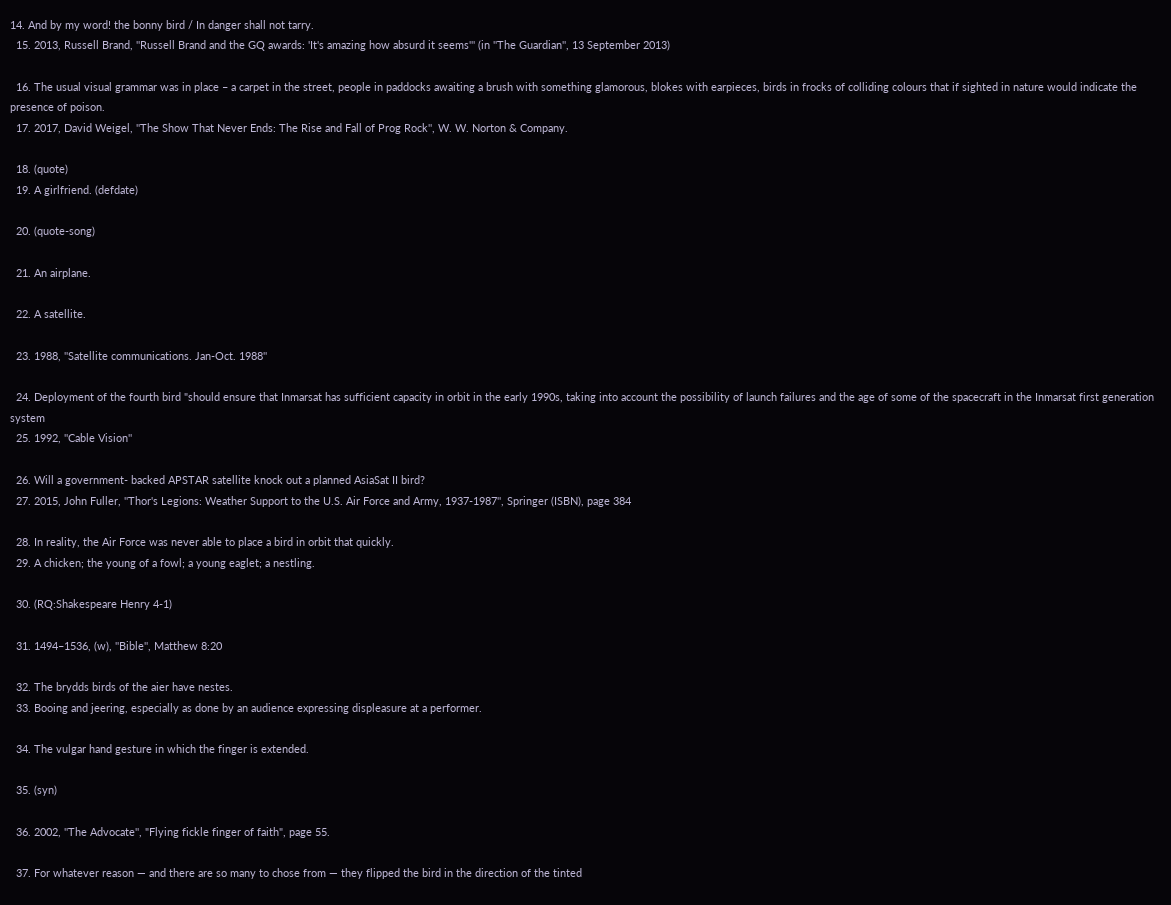14. And by my word! the bonny bird / In danger shall not tarry.
  15. 2013, Russell Brand, ''Russell Brand and the GQ awards: 'It's amazing how absurd it seems''' (in ''The Guardian'', 13 September 2013)

  16. The usual visual grammar was in place – a carpet in the street, people in paddocks awaiting a brush with something glamorous, blokes with earpieces, birds in frocks of colliding colours that if sighted in nature would indicate the presence of poison.
  17. 2017, David Weigel, ''The Show That Never Ends: The Rise and Fall of Prog Rock'', W. W. Norton & Company.

  18. (quote)
  19. A girlfriend. (defdate)

  20. (quote-song)

  21. An airplane.

  22. A satellite.

  23. 1988, ''Satellite communications. Jan-Oct. 1988''

  24. Deployment of the fourth bird "should ensure that Inmarsat has sufficient capacity in orbit in the early 1990s, taking into account the possibility of launch failures and the age of some of the spacecraft in the Inmarsat first generation system
  25. 1992, ''Cable Vision''

  26. Will a government- backed APSTAR satellite knock out a planned AsiaSat II bird?
  27. 2015, John Fuller, ''Thor's Legions: Weather Support to the U.S. Air Force and Army, 1937-1987'', Springer (ISBN), page 384

  28. In reality, the Air Force was never able to place a bird in orbit that quickly.
  29. A chicken; the young of a fowl; a young eaglet; a nestling.

  30. (RQ:Shakespeare Henry 4-1)

  31. 1494–1536, (w), ''Bible'', Matthew 8:20

  32. The brydds birds of the aier have nestes.
  33. Booing and jeering, especially as done by an audience expressing displeasure at a performer.

  34. The vulgar hand gesture in which the finger is extended.

  35. (syn)

  36. 2002, ''The Advocate'', "Flying fickle finger of faith", page 55.

  37. For whatever reason — and there are so many to chose from — they flipped the bird in the direction of the tinted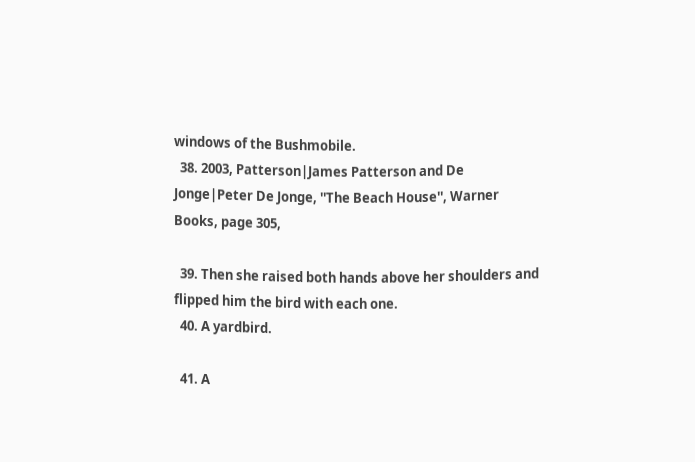windows of the Bushmobile.
  38. 2003, Patterson|James Patterson and De Jonge|Peter De Jonge, ''The Beach House'', Warner Books, page 305,

  39. Then she raised both hands above her shoulders and flipped him the bird with each one.
  40. A yardbird.

  41. A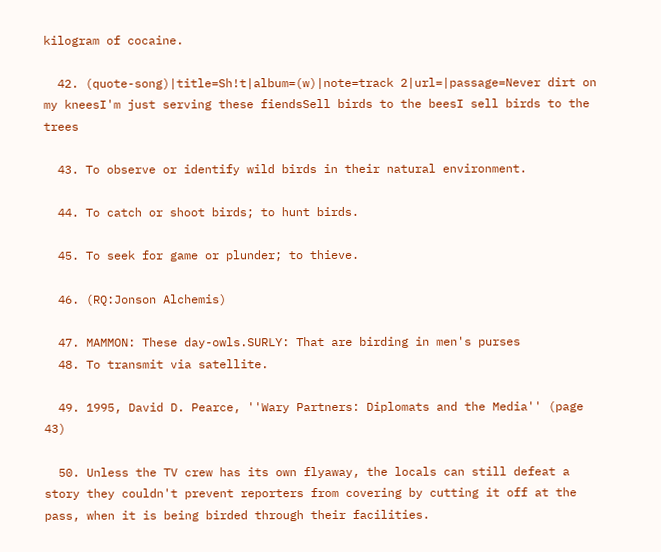kilogram of cocaine.

  42. (quote-song)|title=Sh!t|album=(w)|note=track 2|url=|passage=Never dirt on my kneesI'm just serving these fiendsSell birds to the beesI sell birds to the trees

  43. To observe or identify wild birds in their natural environment.

  44. To catch or shoot birds; to hunt birds.

  45. To seek for game or plunder; to thieve.

  46. (RQ:Jonson Alchemis)

  47. MAMMON: These day-owls.SURLY: That are birding in men's purses
  48. To transmit via satellite.

  49. 1995, David D. Pearce, ''Wary Partners: Diplomats and the Media'' (page 43)

  50. Unless the TV crew has its own flyaway, the locals can still defeat a story they couldn't prevent reporters from covering by cutting it off at the pass, when it is being birded through their facilities.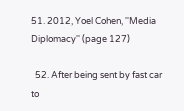51. 2012, Yoel Cohen, ''Media Diplomacy'' (page 127)

  52. After being sent by fast car to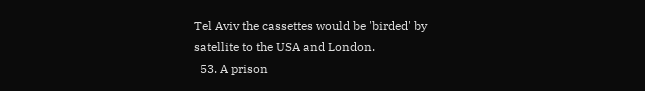Tel Aviv the cassettes would be 'birded' by satellite to the USA and London.
  53. A prison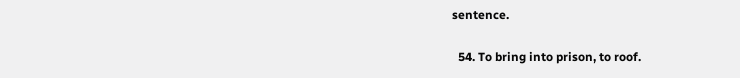sentence.

  54. To bring into prison, to roof.